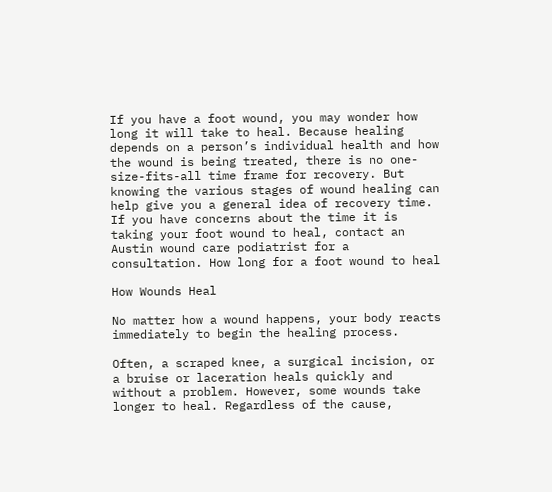If you have a foot wound, you may wonder how long it will take to heal. Because healing depends on a person’s individual health and how the wound is being treated, there is no one-size-fits-all time frame for recovery. But knowing the various stages of wound healing can help give you a general idea of recovery time. If you have concerns about the time it is taking your foot wound to heal, contact an Austin wound care podiatrist for a consultation. How long for a foot wound to heal

How Wounds Heal

No matter how a wound happens, your body reacts immediately to begin the healing process.

Often, a scraped knee, a surgical incision, or a bruise or laceration heals quickly and without a problem. However, some wounds take longer to heal. Regardless of the cause,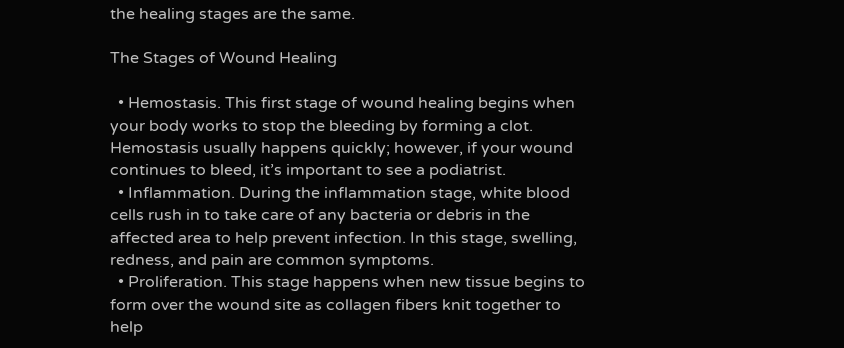the healing stages are the same.

The Stages of Wound Healing

  • Hemostasis. This first stage of wound healing begins when your body works to stop the bleeding by forming a clot. Hemostasis usually happens quickly; however, if your wound continues to bleed, it’s important to see a podiatrist.
  • Inflammation. During the inflammation stage, white blood cells rush in to take care of any bacteria or debris in the affected area to help prevent infection. In this stage, swelling, redness, and pain are common symptoms.
  • Proliferation. This stage happens when new tissue begins to form over the wound site as collagen fibers knit together to help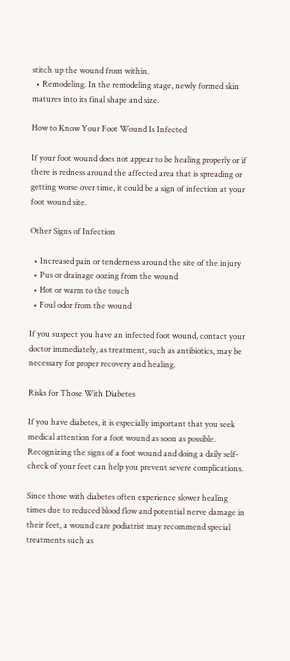stitch up the wound from within.
  • Remodeling. In the remodeling stage, newly formed skin matures into its final shape and size.

How to Know Your Foot Wound Is Infected

If your foot wound does not appear to be healing properly or if there is redness around the affected area that is spreading or getting worse over time, it could be a sign of infection at your foot wound site.

Other Signs of Infection

  • Increased pain or tenderness around the site of the injury
  • Pus or drainage oozing from the wound
  • Hot or warm to the touch
  • Foul odor from the wound

If you suspect you have an infected foot wound, contact your doctor immediately, as treatment, such as antibiotics, may be necessary for proper recovery and healing.

Risks for Those With Diabetes

If you have diabetes, it is especially important that you seek medical attention for a foot wound as soon as possible. Recognizing the signs of a foot wound and doing a daily self-check of your feet can help you prevent severe complications.

Since those with diabetes often experience slower healing times due to reduced blood flow and potential nerve damage in their feet, a wound care podiatrist may recommend special treatments such as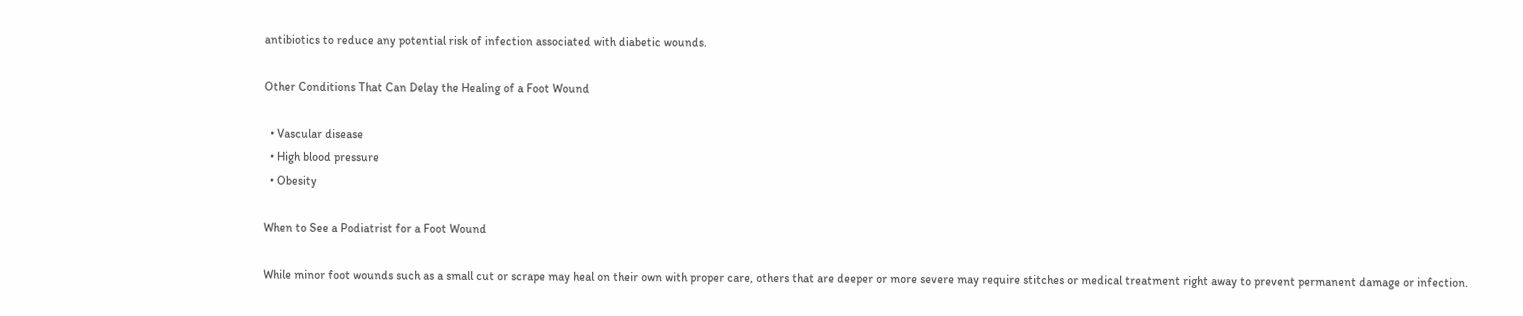antibiotics to reduce any potential risk of infection associated with diabetic wounds.

Other Conditions That Can Delay the Healing of a Foot Wound

  • Vascular disease
  • High blood pressure
  • Obesity

When to See a Podiatrist for a Foot Wound

While minor foot wounds such as a small cut or scrape may heal on their own with proper care, others that are deeper or more severe may require stitches or medical treatment right away to prevent permanent damage or infection.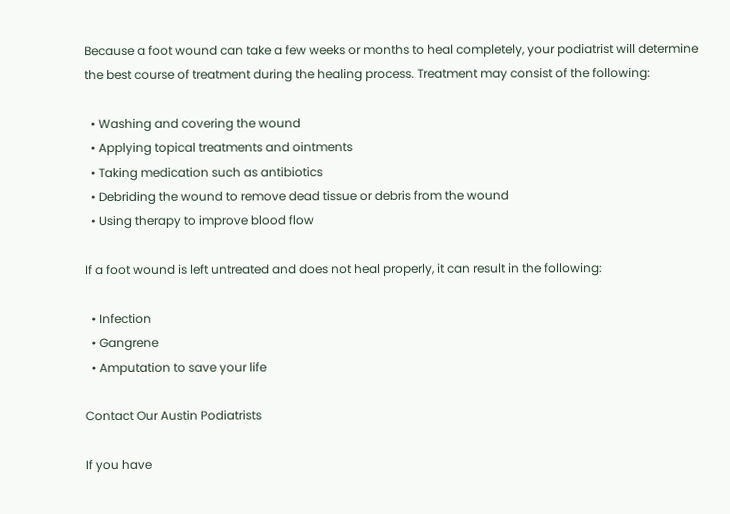Because a foot wound can take a few weeks or months to heal completely, your podiatrist will determine the best course of treatment during the healing process. Treatment may consist of the following:

  • Washing and covering the wound
  • Applying topical treatments and ointments
  • Taking medication such as antibiotics
  • Debriding the wound to remove dead tissue or debris from the wound
  • Using therapy to improve blood flow

If a foot wound is left untreated and does not heal properly, it can result in the following:

  • Infection
  • Gangrene
  • Amputation to save your life

Contact Our Austin Podiatrists

If you have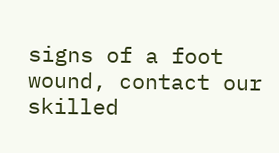signs of a foot wound, contact our skilled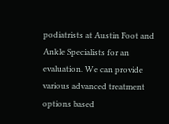podiatrists at Austin Foot and Ankle Specialists for an evaluation. We can provide various advanced treatment options based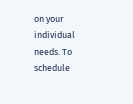on your individual needs. To schedule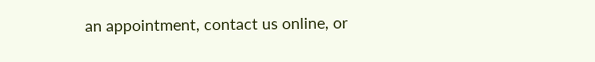an appointment, contact us online, or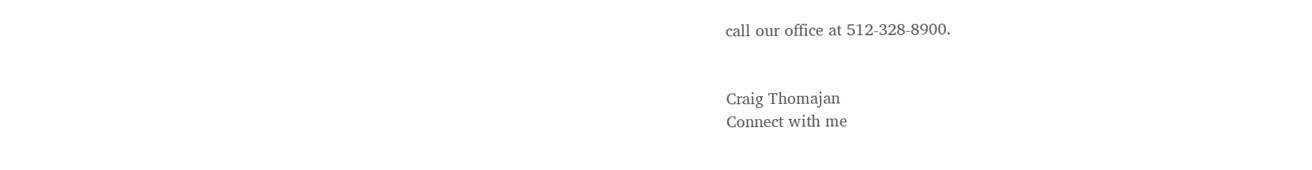call our office at 512-328-8900.


Craig Thomajan
Connect with me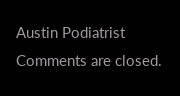Austin Podiatrist
Comments are closed.